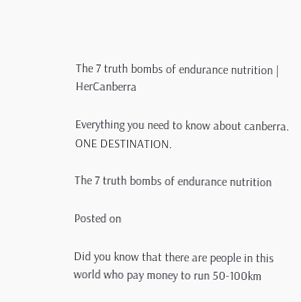The 7 truth bombs of endurance nutrition | HerCanberra

Everything you need to know about canberra. ONE DESTINATION.

The 7 truth bombs of endurance nutrition

Posted on

Did you know that there are people in this world who pay money to run 50-100km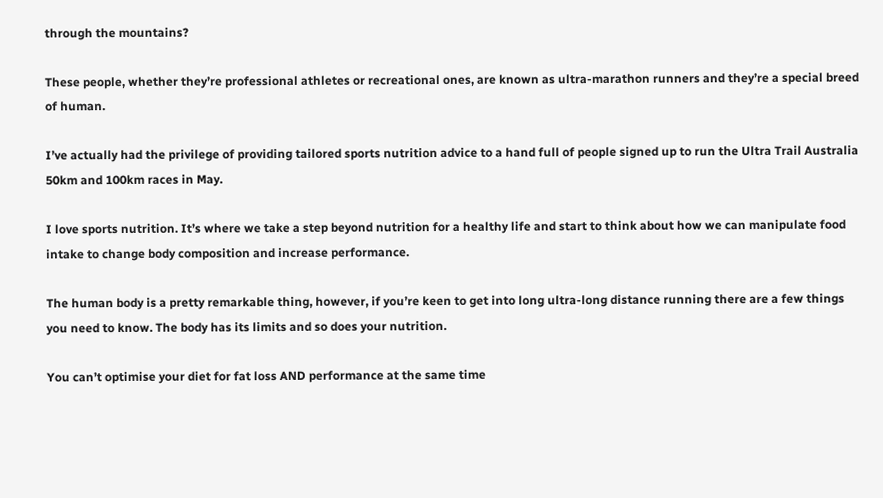through the mountains?

These people, whether they’re professional athletes or recreational ones, are known as ultra-marathon runners and they’re a special breed of human.

I’ve actually had the privilege of providing tailored sports nutrition advice to a hand full of people signed up to run the Ultra Trail Australia 50km and 100km races in May.

I love sports nutrition. It’s where we take a step beyond nutrition for a healthy life and start to think about how we can manipulate food intake to change body composition and increase performance.

The human body is a pretty remarkable thing, however, if you’re keen to get into long ultra-long distance running there are a few things you need to know. The body has its limits and so does your nutrition.

You can’t optimise your diet for fat loss AND performance at the same time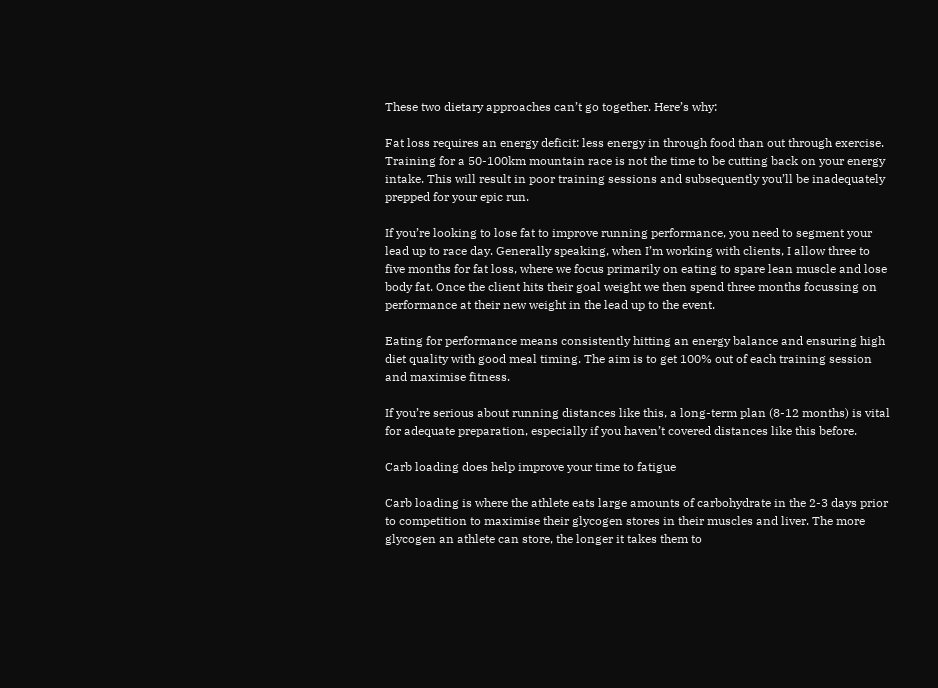These two dietary approaches can’t go together. Here’s why:

Fat loss requires an energy deficit: less energy in through food than out through exercise. Training for a 50-100km mountain race is not the time to be cutting back on your energy intake. This will result in poor training sessions and subsequently you’ll be inadequately prepped for your epic run.

If you’re looking to lose fat to improve running performance, you need to segment your lead up to race day. Generally speaking, when I’m working with clients, I allow three to five months for fat loss, where we focus primarily on eating to spare lean muscle and lose body fat. Once the client hits their goal weight we then spend three months focussing on performance at their new weight in the lead up to the event.

Eating for performance means consistently hitting an energy balance and ensuring high diet quality with good meal timing. The aim is to get 100% out of each training session and maximise fitness.

If you’re serious about running distances like this, a long-term plan (8-12 months) is vital for adequate preparation, especially if you haven’t covered distances like this before.

Carb loading does help improve your time to fatigue

Carb loading is where the athlete eats large amounts of carbohydrate in the 2-3 days prior to competition to maximise their glycogen stores in their muscles and liver. The more glycogen an athlete can store, the longer it takes them to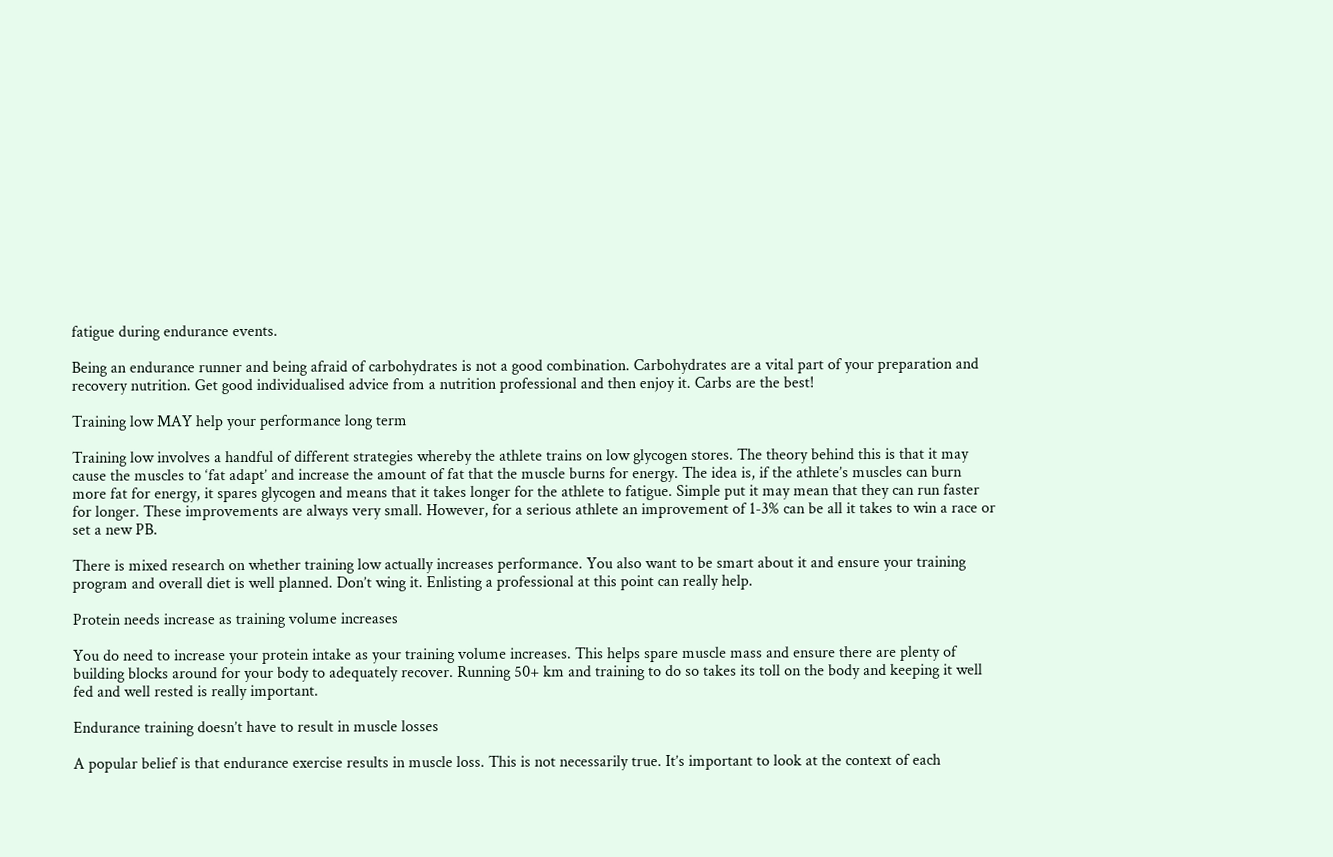fatigue during endurance events.

Being an endurance runner and being afraid of carbohydrates is not a good combination. Carbohydrates are a vital part of your preparation and recovery nutrition. Get good individualised advice from a nutrition professional and then enjoy it. Carbs are the best!

Training low MAY help your performance long term

Training low involves a handful of different strategies whereby the athlete trains on low glycogen stores. The theory behind this is that it may cause the muscles to ‘fat adapt’ and increase the amount of fat that the muscle burns for energy. The idea is, if the athlete’s muscles can burn more fat for energy, it spares glycogen and means that it takes longer for the athlete to fatigue. Simple put it may mean that they can run faster for longer. These improvements are always very small. However, for a serious athlete an improvement of 1-3% can be all it takes to win a race or set a new PB.

There is mixed research on whether training low actually increases performance. You also want to be smart about it and ensure your training program and overall diet is well planned. Don’t wing it. Enlisting a professional at this point can really help.

Protein needs increase as training volume increases

You do need to increase your protein intake as your training volume increases. This helps spare muscle mass and ensure there are plenty of building blocks around for your body to adequately recover. Running 50+ km and training to do so takes its toll on the body and keeping it well fed and well rested is really important.

Endurance training doesn’t have to result in muscle losses

A popular belief is that endurance exercise results in muscle loss. This is not necessarily true. It’s important to look at the context of each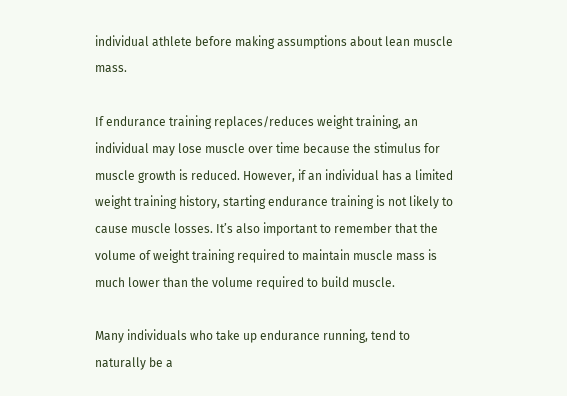individual athlete before making assumptions about lean muscle mass.

If endurance training replaces/reduces weight training, an individual may lose muscle over time because the stimulus for muscle growth is reduced. However, if an individual has a limited weight training history, starting endurance training is not likely to cause muscle losses. It’s also important to remember that the volume of weight training required to maintain muscle mass is much lower than the volume required to build muscle.

Many individuals who take up endurance running, tend to naturally be a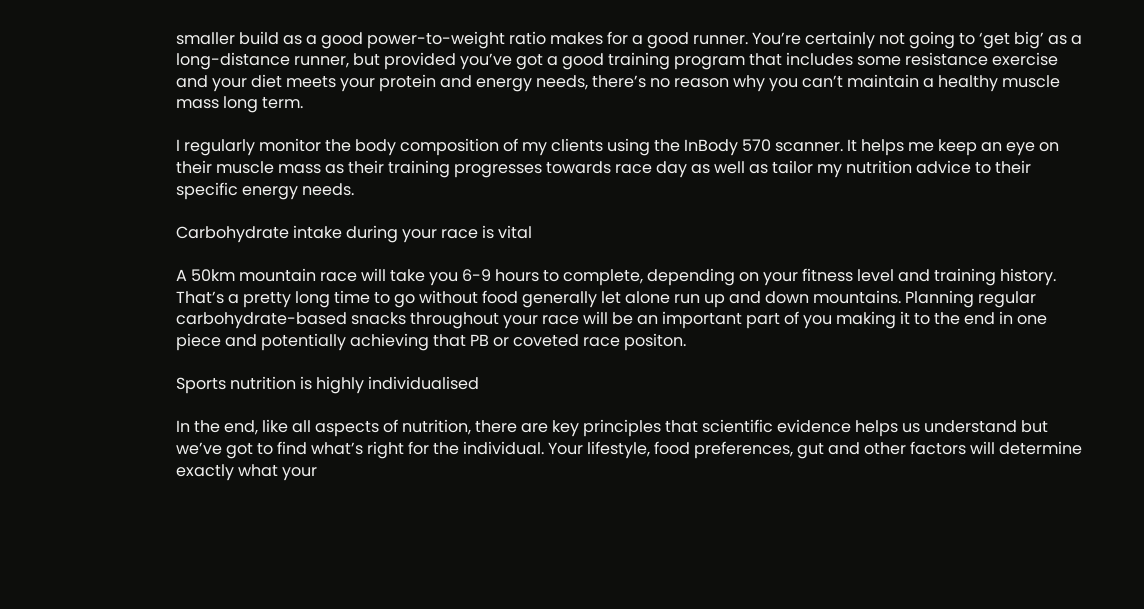smaller build as a good power-to-weight ratio makes for a good runner. You’re certainly not going to ‘get big’ as a long-distance runner, but provided you’ve got a good training program that includes some resistance exercise and your diet meets your protein and energy needs, there’s no reason why you can’t maintain a healthy muscle mass long term.

I regularly monitor the body composition of my clients using the InBody 570 scanner. It helps me keep an eye on their muscle mass as their training progresses towards race day as well as tailor my nutrition advice to their specific energy needs.

Carbohydrate intake during your race is vital

A 50km mountain race will take you 6-9 hours to complete, depending on your fitness level and training history. That’s a pretty long time to go without food generally let alone run up and down mountains. Planning regular carbohydrate-based snacks throughout your race will be an important part of you making it to the end in one piece and potentially achieving that PB or coveted race positon.

Sports nutrition is highly individualised

In the end, like all aspects of nutrition, there are key principles that scientific evidence helps us understand but we’ve got to find what’s right for the individual. Your lifestyle, food preferences, gut and other factors will determine exactly what your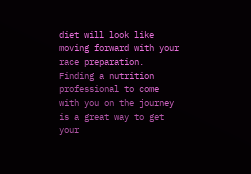diet will look like moving forward with your race preparation. Finding a nutrition professional to come with you on the journey is a great way to get your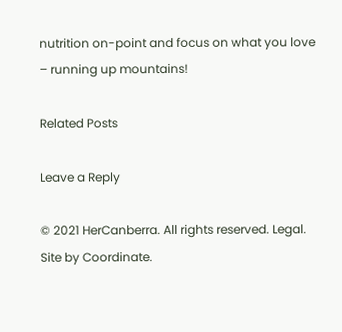nutrition on-point and focus on what you love – running up mountains!

Related Posts

Leave a Reply

© 2021 HerCanberra. All rights reserved. Legal.
Site by Coordinate.